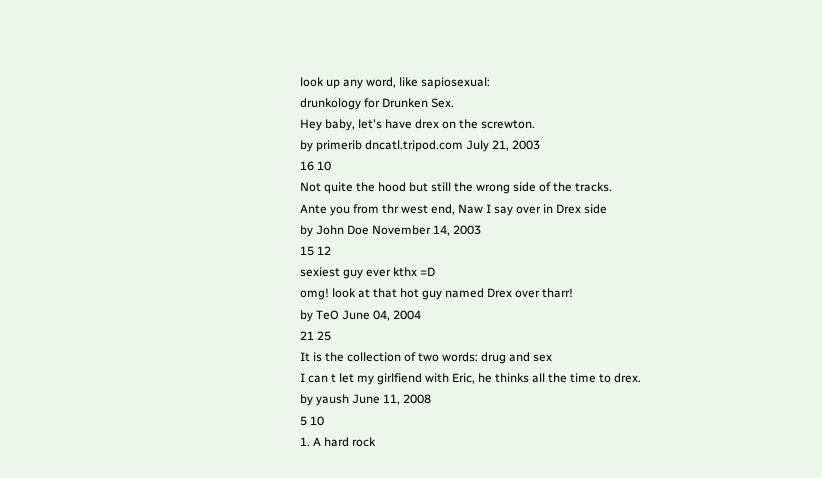look up any word, like sapiosexual:
drunkology for Drunken Sex.
Hey baby, let's have drex on the screwton.
by primerib dncatl.tripod.com July 21, 2003
16 10
Not quite the hood but still the wrong side of the tracks.
Ante you from thr west end, Naw I say over in Drex side
by John Doe November 14, 2003
15 12
sexiest guy ever kthx =D
omg! look at that hot guy named Drex over tharr!
by TeO June 04, 2004
21 25
It is the collection of two words: drug and sex
I can t let my girlfiend with Eric, he thinks all the time to drex.
by yaush June 11, 2008
5 10
1. A hard rock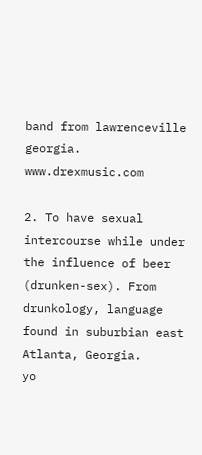band from lawrenceville georgia. www.drexmusic.com

2. To have sexual intercourse while under the influence of beer (drunken-sex). From drunkology, language found in suburbian east Atlanta, Georgia.
yo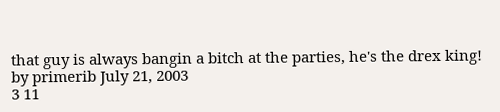that guy is always bangin a bitch at the parties, he's the drex king!
by primerib July 21, 2003
3 11